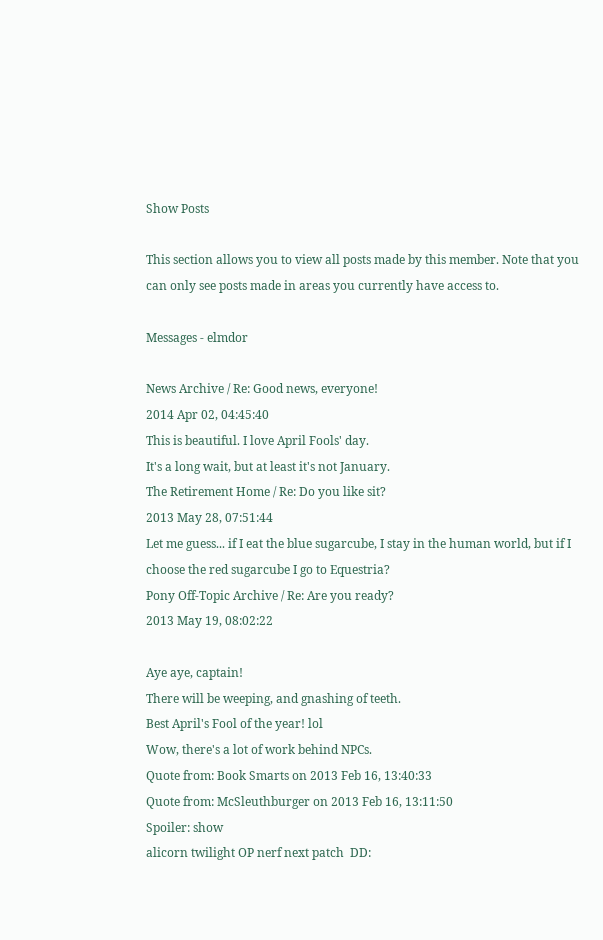Show Posts

This section allows you to view all posts made by this member. Note that you can only see posts made in areas you currently have access to.

Messages - elmdor

News Archive / Re: Good news, everyone!
2014 Apr 02, 04:45:40
This is beautiful. I love April Fools' day.
It's a long wait, but at least it's not January.
The Retirement Home / Re: Do you like sit?
2013 May 28, 07:51:44
Let me guess... if I eat the blue sugarcube, I stay in the human world, but if I choose the red sugarcube I go to Equestria?
Pony Off-Topic Archive / Re: Are you ready?
2013 May 19, 08:02:22

Aye aye, captain!
There will be weeping, and gnashing of teeth.
Best April's Fool of the year! lol
Wow, there's a lot of work behind NPCs.
Quote from: Book Smarts on 2013 Feb 16, 13:40:33
Quote from: McSleuthburger on 2013 Feb 16, 13:11:50
Spoiler: show
alicorn twilight OP nerf next patch  DD: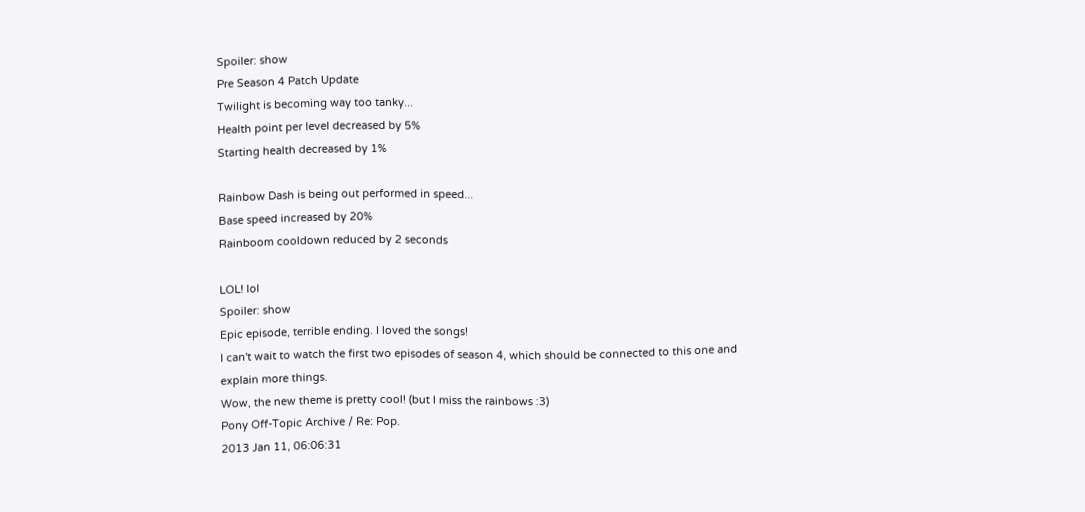Spoiler: show
Pre Season 4 Patch Update
Twilight is becoming way too tanky...
Health point per level decreased by 5%
Starting health decreased by 1%

Rainbow Dash is being out performed in speed...
Base speed increased by 20%
Rainboom cooldown reduced by 2 seconds

LOL! lol
Spoiler: show
Epic episode, terrible ending. I loved the songs!
I can't wait to watch the first two episodes of season 4, which should be connected to this one and explain more things.
Wow, the new theme is pretty cool! (but I miss the rainbows :3)
Pony Off-Topic Archive / Re: Pop.
2013 Jan 11, 06:06:31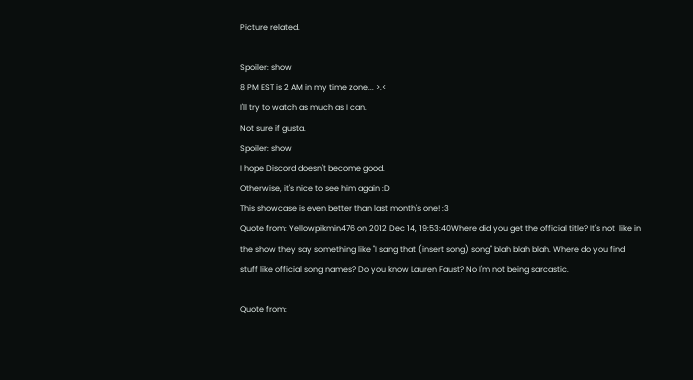Picture related.

Spoiler: show
8 PM EST is 2 AM in my time zone... >.<
I'll try to watch as much as I can.
Not sure if gusta.
Spoiler: show
I hope Discord doesn't become good.
Otherwise, it's nice to see him again :D
This showcase is even better than last month's one! :3
Quote from: Yellowpikmin476 on 2012 Dec 14, 19:53:40Where did you get the official title? It's not  like in the show they say something like "I sang that (insert song) song" blah blah blah. Where do you find stuff like official song names? Do you know Lauren Faust? No I'm not being sarcastic.

Quote from: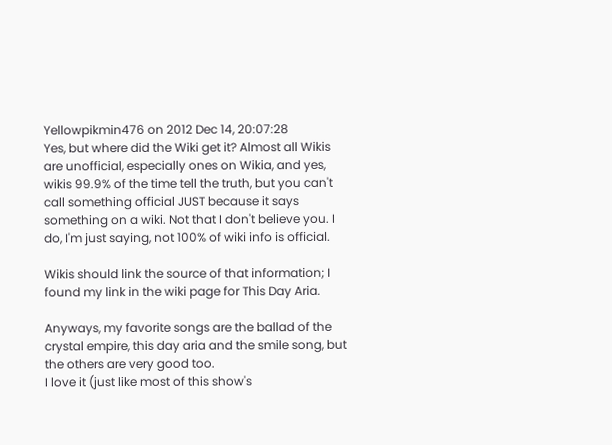Yellowpikmin476 on 2012 Dec 14, 20:07:28
Yes, but where did the Wiki get it? Almost all Wikis are unofficial, especially ones on Wikia, and yes, wikis 99.9% of the time tell the truth, but you can't call something official JUST because it says something on a wiki. Not that I don't believe you. I do, I'm just saying, not 100% of wiki info is official.

Wikis should link the source of that information; I found my link in the wiki page for This Day Aria.

Anyways, my favorite songs are the ballad of the crystal empire, this day aria and the smile song, but the others are very good too.
I love it (just like most of this show's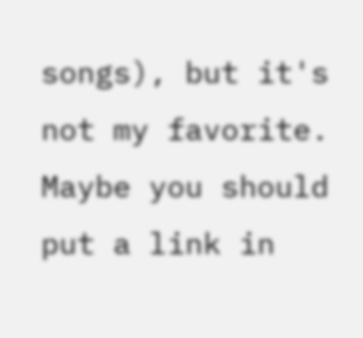songs), but it's not my favorite.
Maybe you should put a link in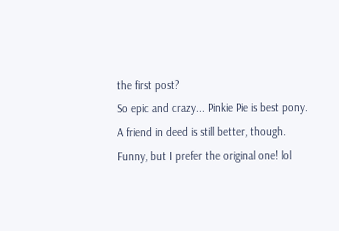the first post?
So epic and crazy... Pinkie Pie is best pony.
A friend in deed is still better, though.
Funny, but I prefer the original one! lol